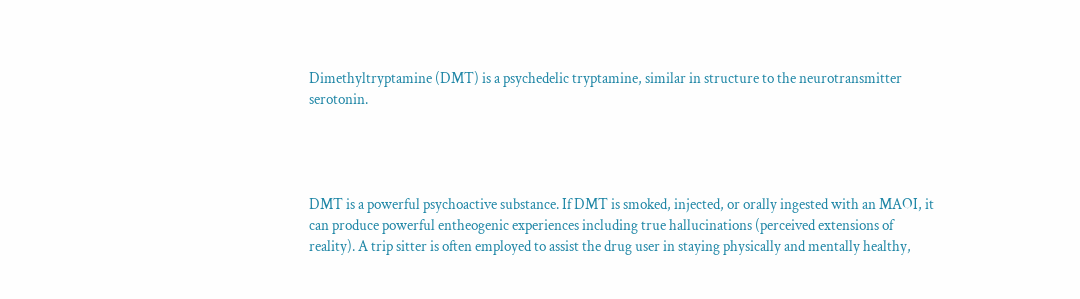Dimethyltryptamine (DMT) is a psychedelic tryptamine, similar in structure to the neurotransmitter serotonin.




DMT is a powerful psychoactive substance. If DMT is smoked, injected, or orally ingested with an MAOI, it can produce powerful entheogenic experiences including true hallucinations (perceived extensions of reality). A trip sitter is often employed to assist the drug user in staying physically and mentally healthy,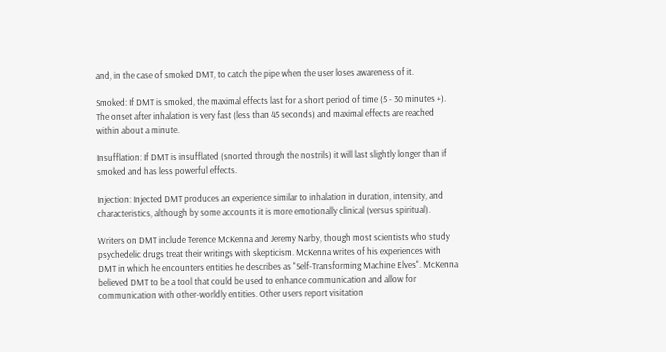and, in the case of smoked DMT, to catch the pipe when the user loses awareness of it.

Smoked: If DMT is smoked, the maximal effects last for a short period of time (5 - 30 minutes +). The onset after inhalation is very fast (less than 45 seconds) and maximal effects are reached within about a minute.

Insufflation: If DMT is insufflated (snorted through the nostrils) it will last slightly longer than if smoked and has less powerful effects.

Injection: Injected DMT produces an experience similar to inhalation in duration, intensity, and characteristics, although by some accounts it is more emotionally clinical (versus spiritual).

Writers on DMT include Terence McKenna and Jeremy Narby, though most scientists who study psychedelic drugs treat their writings with skepticism. McKenna writes of his experiences with DMT in which he encounters entities he describes as "Self-Transforming Machine Elves". McKenna believed DMT to be a tool that could be used to enhance communication and allow for communication with other-worldly entities. Other users report visitation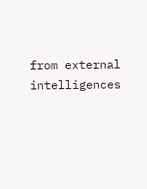from external intelligences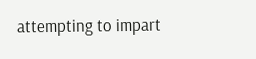attempting to impart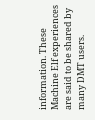information. These Machine Elf experiences are said to be shared by many DMT users.